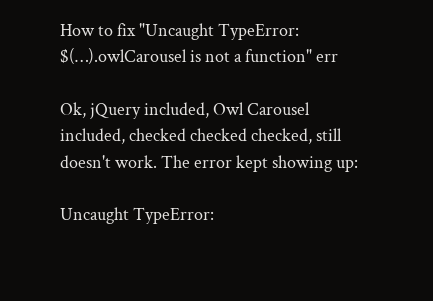How to fix "Uncaught TypeError: $(…).owlCarousel is not a function" err

Ok, jQuery included, Owl Carousel included, checked checked checked, still doesn't work. The error kept showing up:

Uncaught TypeError: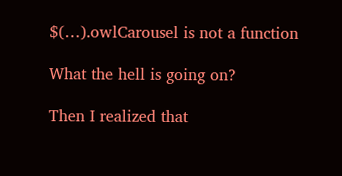$(…).owlCarousel is not a function

What the hell is going on?

Then I realized that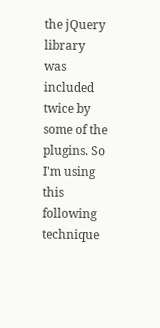the jQuery library was included twice by some of the plugins. So I'm using this following technique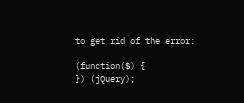to get rid of the error:

(function($) {
}) (jQuery);